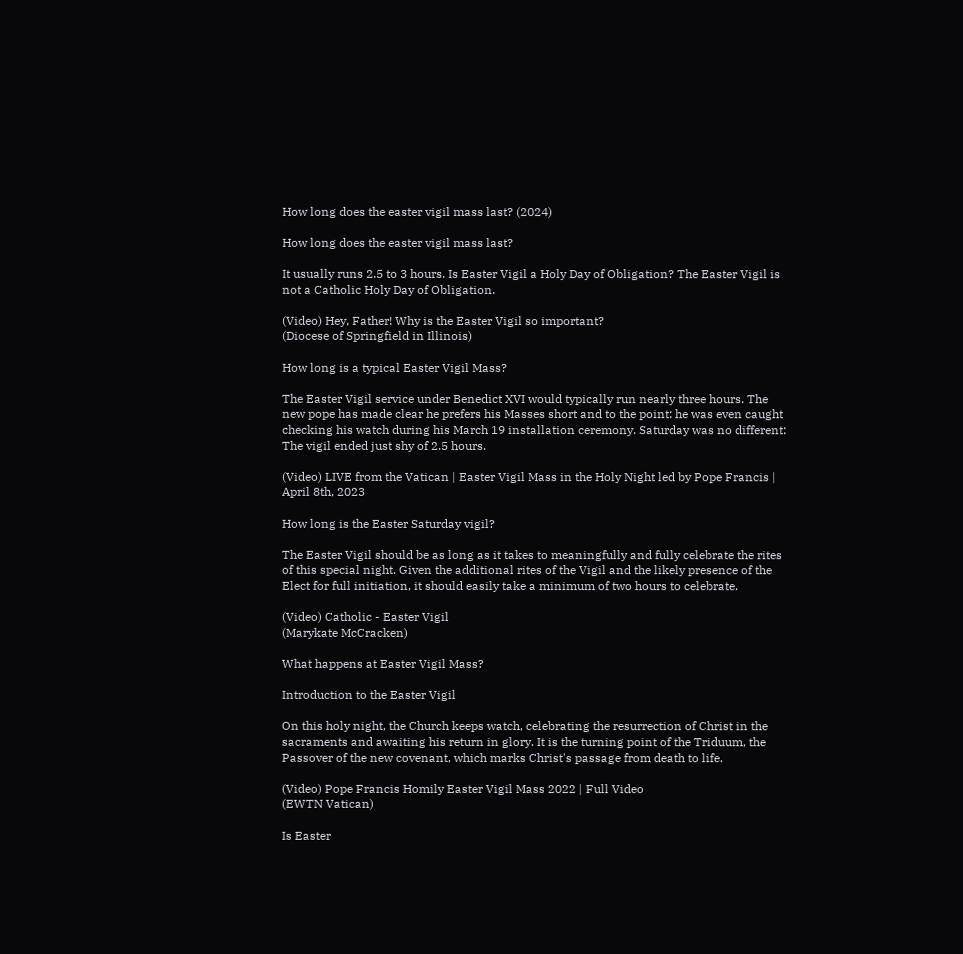How long does the easter vigil mass last? (2024)

How long does the easter vigil mass last?

It usually runs 2.5 to 3 hours. Is Easter Vigil a Holy Day of Obligation? The Easter Vigil is not a Catholic Holy Day of Obligation.

(Video) Hey, Father! Why is the Easter Vigil so important?
(Diocese of Springfield in Illinois)

How long is a typical Easter Vigil Mass?

The Easter Vigil service under Benedict XVI would typically run nearly three hours. The new pope has made clear he prefers his Masses short and to the point: he was even caught checking his watch during his March 19 installation ceremony. Saturday was no different: The vigil ended just shy of 2.5 hours.

(Video) LIVE from the Vatican | Easter Vigil Mass in the Holy Night led by Pope Francis | April 8th, 2023

How long is the Easter Saturday vigil?

The Easter Vigil should be as long as it takes to meaningfully and fully celebrate the rites of this special night. Given the additional rites of the Vigil and the likely presence of the Elect for full initiation, it should easily take a minimum of two hours to celebrate.

(Video) Catholic - Easter Vigil
(Marykate McCracken)

What happens at Easter Vigil Mass?

Introduction to the Easter Vigil

On this holy night, the Church keeps watch, celebrating the resurrection of Christ in the sacraments and awaiting his return in glory. It is the turning point of the Triduum, the Passover of the new covenant, which marks Christ's passage from death to life.

(Video) Pope Francis Homily Easter Vigil Mass 2022 | Full Video
(EWTN Vatican)

Is Easter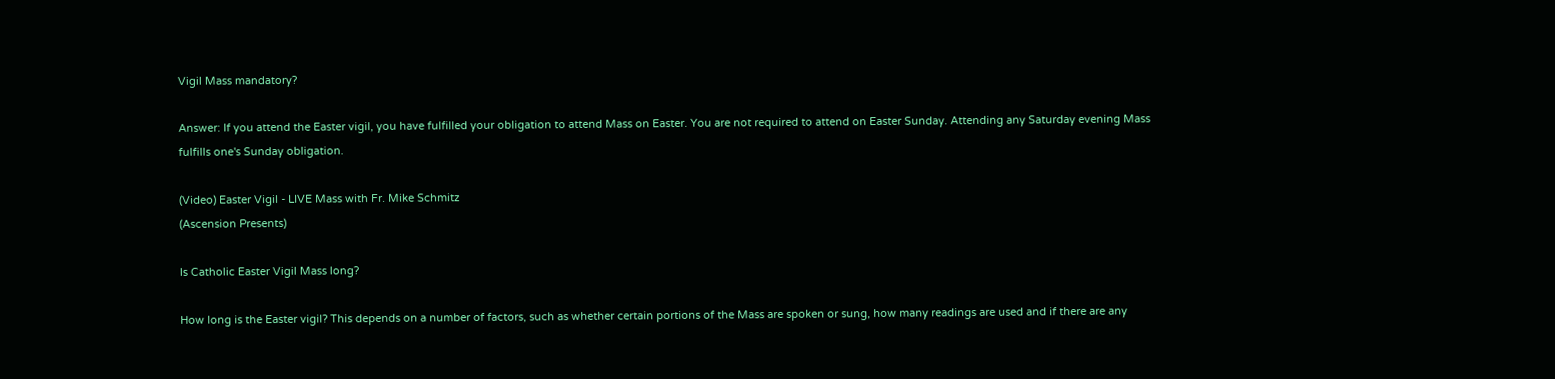Vigil Mass mandatory?

Answer: If you attend the Easter vigil, you have fulfilled your obligation to attend Mass on Easter. You are not required to attend on Easter Sunday. Attending any Saturday evening Mass fulfills one's Sunday obligation.

(Video) Easter Vigil - LIVE Mass with Fr. Mike Schmitz
(Ascension Presents)

Is Catholic Easter Vigil Mass long?

How long is the Easter vigil? This depends on a number of factors, such as whether certain portions of the Mass are spoken or sung, how many readings are used and if there are any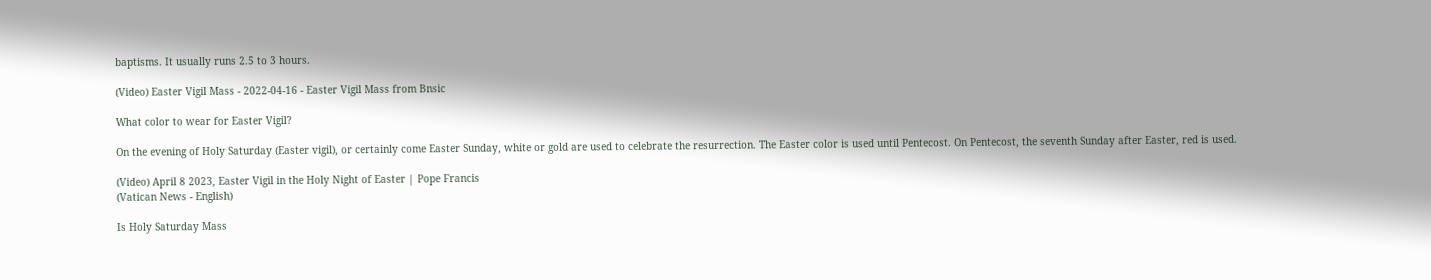baptisms. It usually runs 2.5 to 3 hours.

(Video) Easter Vigil Mass - 2022-04-16 - Easter Vigil Mass from Bnsic

What color to wear for Easter Vigil?

On the evening of Holy Saturday (Easter vigil), or certainly come Easter Sunday, white or gold are used to celebrate the resurrection. The Easter color is used until Pentecost. On Pentecost, the seventh Sunday after Easter, red is used.

(Video) April 8 2023, Easter Vigil in the Holy Night of Easter | Pope Francis
(Vatican News - English)

Is Holy Saturday Mass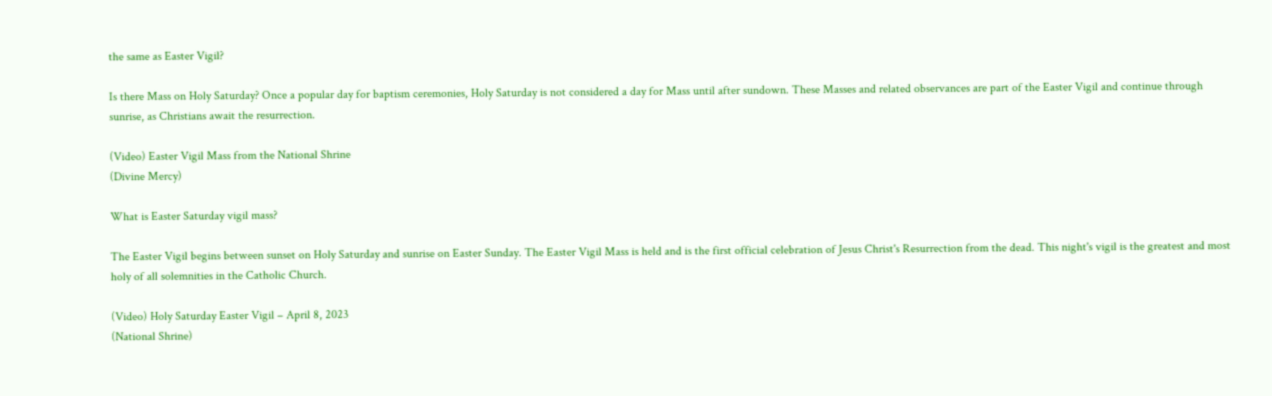the same as Easter Vigil?

Is there Mass on Holy Saturday? Once a popular day for baptism ceremonies, Holy Saturday is not considered a day for Mass until after sundown. These Masses and related observances are part of the Easter Vigil and continue through sunrise, as Christians await the resurrection.

(Video) Easter Vigil Mass from the National Shrine
(Divine Mercy)

What is Easter Saturday vigil mass?

The Easter Vigil begins between sunset on Holy Saturday and sunrise on Easter Sunday. The Easter Vigil Mass is held and is the first official celebration of Jesus Christ's Resurrection from the dead. This night's vigil is the greatest and most holy of all solemnities in the Catholic Church.

(Video) Holy Saturday Easter Vigil – April 8, 2023
(National Shrine)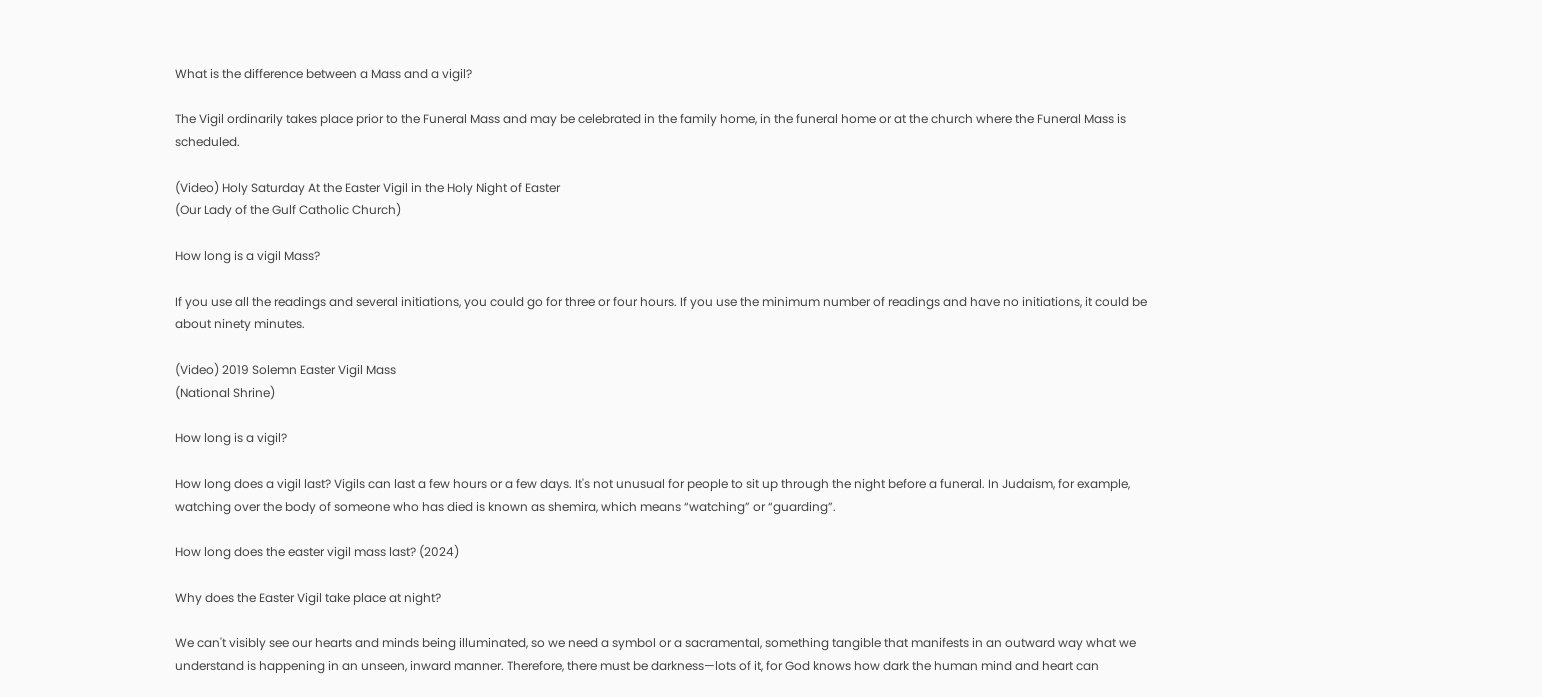What is the difference between a Mass and a vigil?

The Vigil ordinarily takes place prior to the Funeral Mass and may be celebrated in the family home, in the funeral home or at the church where the Funeral Mass is scheduled.

(Video) Holy Saturday At the Easter Vigil in the Holy Night of Easter
(Our Lady of the Gulf Catholic Church)

How long is a vigil Mass?

If you use all the readings and several initiations, you could go for three or four hours. If you use the minimum number of readings and have no initiations, it could be about ninety minutes.

(Video) 2019 Solemn Easter Vigil Mass
(National Shrine)

How long is a vigil?

How long does a vigil last? Vigils can last a few hours or a few days. It's not unusual for people to sit up through the night before a funeral. In Judaism, for example, watching over the body of someone who has died is known as shemira, which means “watching” or “guarding”.

How long does the easter vigil mass last? (2024)

Why does the Easter Vigil take place at night?

We can't visibly see our hearts and minds being illuminated, so we need a symbol or a sacramental, something tangible that manifests in an outward way what we understand is happening in an unseen, inward manner. Therefore, there must be darkness—lots of it, for God knows how dark the human mind and heart can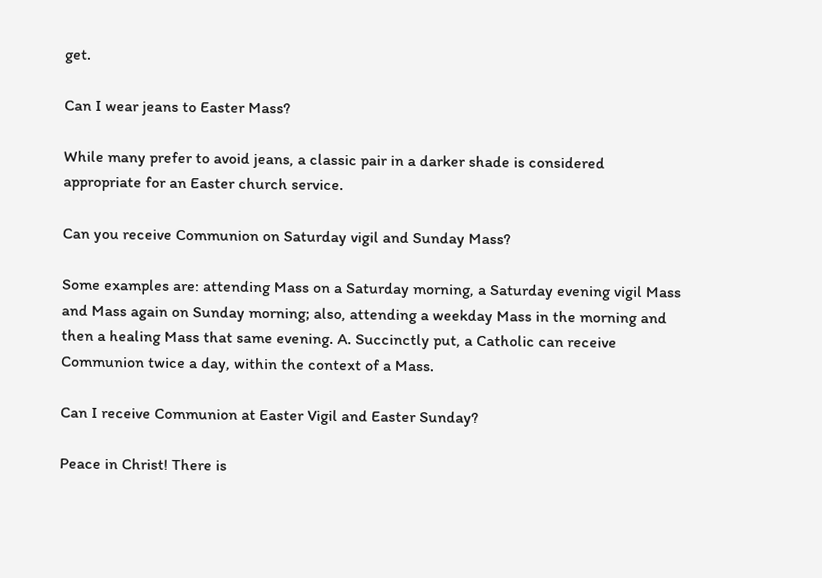get.

Can I wear jeans to Easter Mass?

While many prefer to avoid jeans, a classic pair in a darker shade is considered appropriate for an Easter church service.

Can you receive Communion on Saturday vigil and Sunday Mass?

Some examples are: attending Mass on a Saturday morning, a Saturday evening vigil Mass and Mass again on Sunday morning; also, attending a weekday Mass in the morning and then a healing Mass that same evening. A. Succinctly put, a Catholic can receive Communion twice a day, within the context of a Mass.

Can I receive Communion at Easter Vigil and Easter Sunday?

Peace in Christ! There is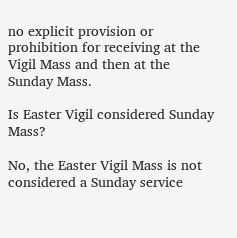no explicit provision or prohibition for receiving at the Vigil Mass and then at the Sunday Mass.

Is Easter Vigil considered Sunday Mass?

No, the Easter Vigil Mass is not considered a Sunday service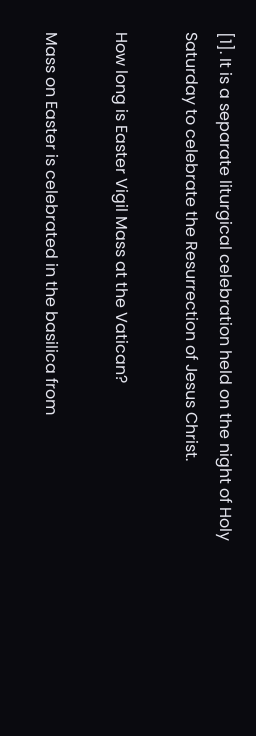[1]. It is a separate liturgical celebration held on the night of Holy Saturday to celebrate the Resurrection of Jesus Christ.

How long is Easter Vigil Mass at the Vatican?

Mass on Easter is celebrated in the basilica from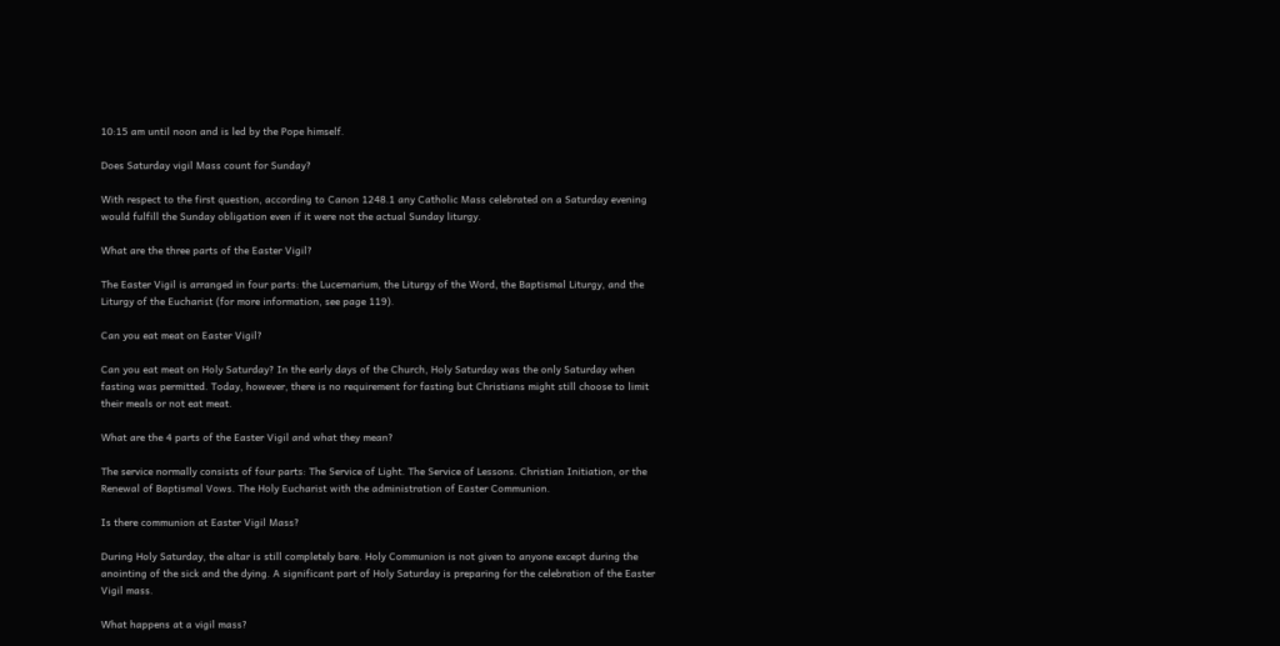10:15 am until noon and is led by the Pope himself.

Does Saturday vigil Mass count for Sunday?

With respect to the first question, according to Canon 1248.1 any Catholic Mass celebrated on a Saturday evening would fulfill the Sunday obligation even if it were not the actual Sunday liturgy.

What are the three parts of the Easter Vigil?

The Easter Vigil is arranged in four parts: the Lucernarium, the Liturgy of the Word, the Baptismal Liturgy, and the Liturgy of the Eucharist (for more information, see page 119).

Can you eat meat on Easter Vigil?

Can you eat meat on Holy Saturday? In the early days of the Church, Holy Saturday was the only Saturday when fasting was permitted. Today, however, there is no requirement for fasting but Christians might still choose to limit their meals or not eat meat.

What are the 4 parts of the Easter Vigil and what they mean?

The service normally consists of four parts: The Service of Light. The Service of Lessons. Christian Initiation, or the Renewal of Baptismal Vows. The Holy Eucharist with the administration of Easter Communion.

Is there communion at Easter Vigil Mass?

During Holy Saturday, the altar is still completely bare. Holy Communion is not given to anyone except during the anointing of the sick and the dying. A significant part of Holy Saturday is preparing for the celebration of the Easter Vigil mass.

What happens at a vigil mass?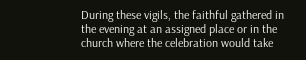During these vigils, the faithful gathered in the evening at an assigned place or in the church where the celebration would take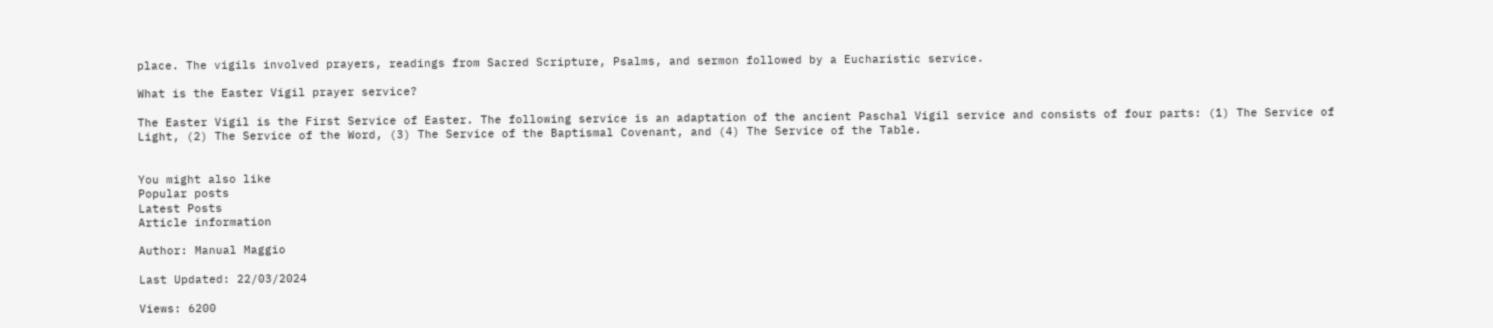place. The vigils involved prayers, readings from Sacred Scripture, Psalms, and sermon followed by a Eucharistic service.

What is the Easter Vigil prayer service?

The Easter Vigil is the First Service of Easter. The following service is an adaptation of the ancient Paschal Vigil service and consists of four parts: (1) The Service of Light, (2) The Service of the Word, (3) The Service of the Baptismal Covenant, and (4) The Service of the Table.


You might also like
Popular posts
Latest Posts
Article information

Author: Manual Maggio

Last Updated: 22/03/2024

Views: 6200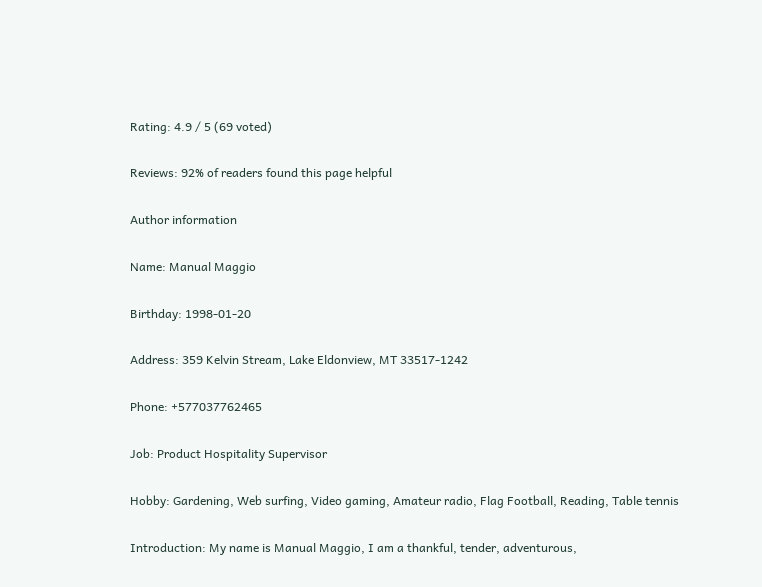Rating: 4.9 / 5 (69 voted)

Reviews: 92% of readers found this page helpful

Author information

Name: Manual Maggio

Birthday: 1998-01-20

Address: 359 Kelvin Stream, Lake Eldonview, MT 33517-1242

Phone: +577037762465

Job: Product Hospitality Supervisor

Hobby: Gardening, Web surfing, Video gaming, Amateur radio, Flag Football, Reading, Table tennis

Introduction: My name is Manual Maggio, I am a thankful, tender, adventurous,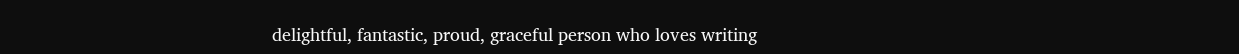delightful, fantastic, proud, graceful person who loves writing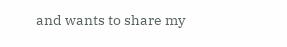and wants to share my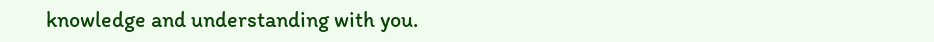knowledge and understanding with you.